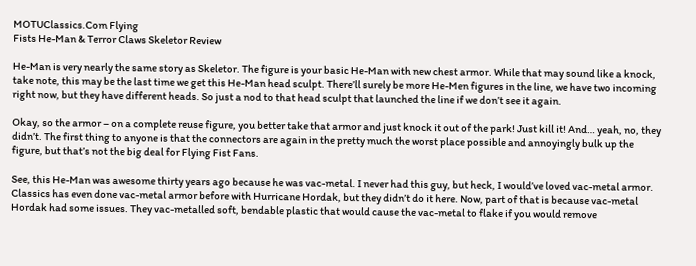MOTUClassics.Com Flying
Fists He-Man & Terror Claws Skeletor Review

He-Man is very nearly the same story as Skeletor. The figure is your basic He-Man with new chest armor. While that may sound like a knock, take note, this may be the last time we get this He-Man head sculpt. There’ll surely be more He-Men figures in the line, we have two incoming right now, but they have different heads. So just a nod to that head sculpt that launched the line if we don’t see it again.

Okay, so the armor – on a complete reuse figure, you better take that armor and just knock it out of the park! Just kill it! And… yeah, no, they didn’t. The first thing to anyone is that the connectors are again in the pretty much the worst place possible and annoyingly bulk up the figure, but that’s not the big deal for Flying Fist Fans.

See, this He-Man was awesome thirty years ago because he was vac-metal. I never had this guy, but heck, I would’ve loved vac-metal armor. Classics has even done vac-metal armor before with Hurricane Hordak, but they didn’t do it here. Now, part of that is because vac-metal Hordak had some issues. They vac-metalled soft, bendable plastic that would cause the vac-metal to flake if you would remove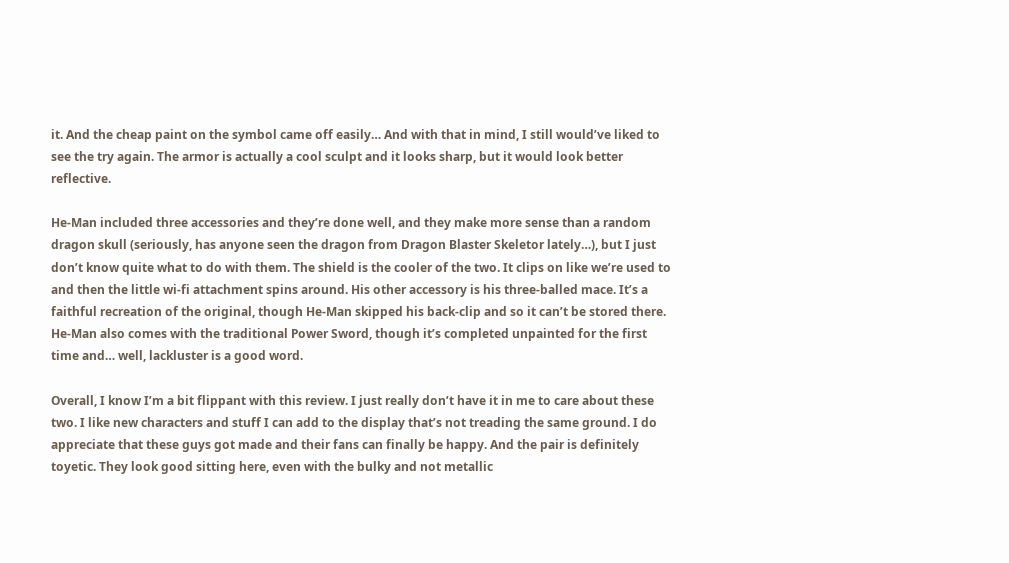it. And the cheap paint on the symbol came off easily… And with that in mind, I still would’ve liked to see the try again. The armor is actually a cool sculpt and it looks sharp, but it would look better reflective.

He-Man included three accessories and they’re done well, and they make more sense than a random dragon skull (seriously, has anyone seen the dragon from Dragon Blaster Skeletor lately…), but I just don’t know quite what to do with them. The shield is the cooler of the two. It clips on like we’re used to and then the little wi-fi attachment spins around. His other accessory is his three-balled mace. It’s a faithful recreation of the original, though He-Man skipped his back-clip and so it can’t be stored there. He-Man also comes with the traditional Power Sword, though it’s completed unpainted for the first time and… well, lackluster is a good word.

Overall, I know I’m a bit flippant with this review. I just really don’t have it in me to care about these two. I like new characters and stuff I can add to the display that’s not treading the same ground. I do appreciate that these guys got made and their fans can finally be happy. And the pair is definitely toyetic. They look good sitting here, even with the bulky and not metallic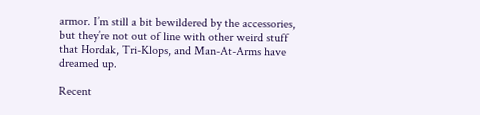armor. I’m still a bit bewildered by the accessories, but they’re not out of line with other weird stuff that Hordak, Tri-Klops, and Man-At-Arms have dreamed up.

Recent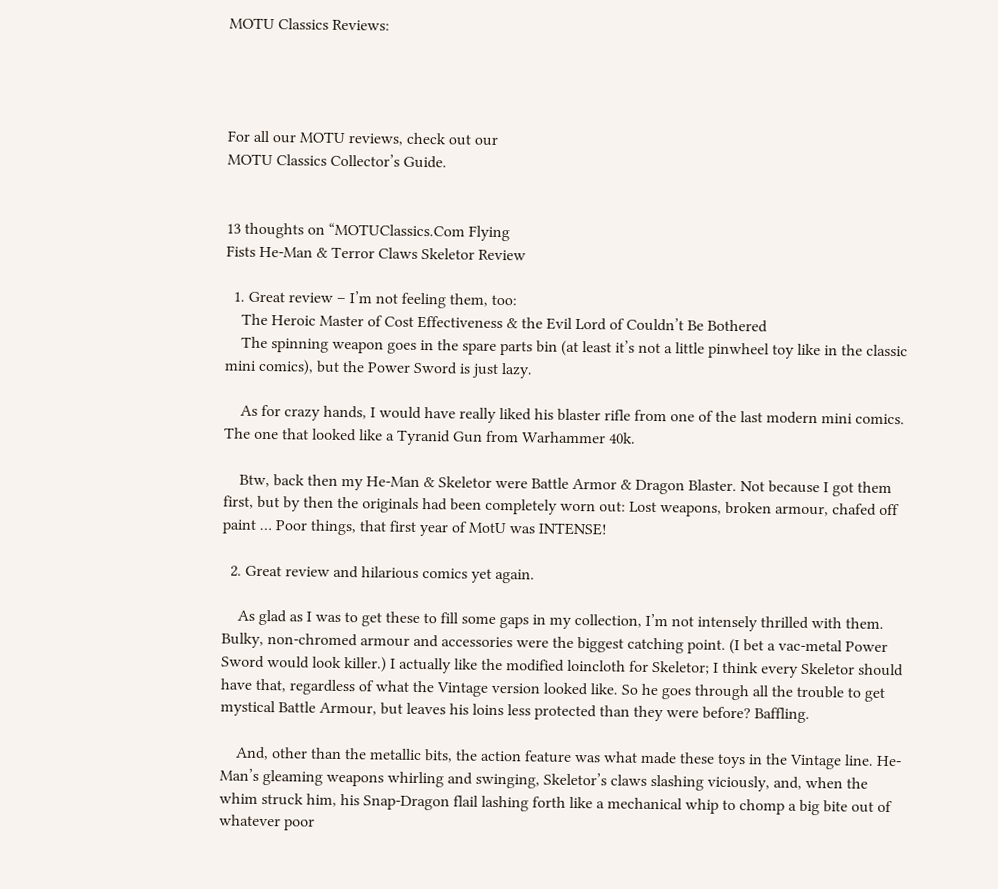MOTU Classics Reviews:




For all our MOTU reviews, check out our
MOTU Classics Collector’s Guide.


13 thoughts on “MOTUClassics.Com Flying
Fists He-Man & Terror Claws Skeletor Review

  1. Great review – I’m not feeling them, too:
    The Heroic Master of Cost Effectiveness & the Evil Lord of Couldn’t Be Bothered
    The spinning weapon goes in the spare parts bin (at least it’s not a little pinwheel toy like in the classic mini comics), but the Power Sword is just lazy.

    As for crazy hands, I would have really liked his blaster rifle from one of the last modern mini comics. The one that looked like a Tyranid Gun from Warhammer 40k.

    Btw, back then my He-Man & Skeletor were Battle Armor & Dragon Blaster. Not because I got them first, but by then the originals had been completely worn out: Lost weapons, broken armour, chafed off paint … Poor things, that first year of MotU was INTENSE!

  2. Great review and hilarious comics yet again.

    As glad as I was to get these to fill some gaps in my collection, I’m not intensely thrilled with them. Bulky, non-chromed armour and accessories were the biggest catching point. (I bet a vac-metal Power Sword would look killer.) I actually like the modified loincloth for Skeletor; I think every Skeletor should have that, regardless of what the Vintage version looked like. So he goes through all the trouble to get mystical Battle Armour, but leaves his loins less protected than they were before? Baffling.

    And, other than the metallic bits, the action feature was what made these toys in the Vintage line. He-Man’s gleaming weapons whirling and swinging, Skeletor’s claws slashing viciously, and, when the whim struck him, his Snap-Dragon flail lashing forth like a mechanical whip to chomp a big bite out of whatever poor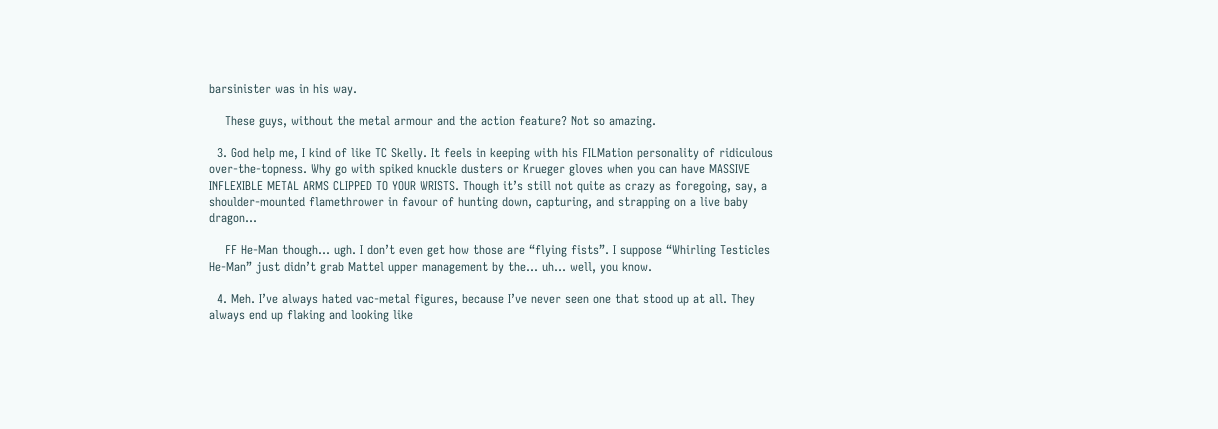barsinister was in his way.

    These guys, without the metal armour and the action feature? Not so amazing.

  3. God help me, I kind of like TC Skelly. It feels in keeping with his FILMation personality of ridiculous over-the-topness. Why go with spiked knuckle dusters or Krueger gloves when you can have MASSIVE INFLEXIBLE METAL ARMS CLIPPED TO YOUR WRISTS. Though it’s still not quite as crazy as foregoing, say, a shoulder-mounted flamethrower in favour of hunting down, capturing, and strapping on a live baby dragon…

    FF He-Man though… ugh. I don’t even get how those are “flying fists”. I suppose “Whirling Testicles He-Man” just didn’t grab Mattel upper management by the… uh… well, you know.

  4. Meh. I’ve always hated vac-metal figures, because I’ve never seen one that stood up at all. They always end up flaking and looking like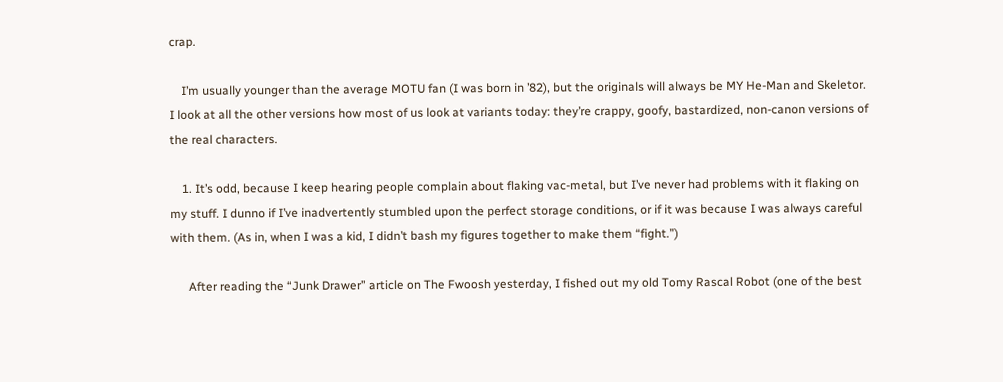crap.

    I’m usually younger than the average MOTU fan (I was born in ’82), but the originals will always be MY He-Man and Skeletor. I look at all the other versions how most of us look at variants today: they’re crappy, goofy, bastardized, non-canon versions of the real characters.

    1. It’s odd, because I keep hearing people complain about flaking vac-metal, but I’ve never had problems with it flaking on my stuff. I dunno if I’ve inadvertently stumbled upon the perfect storage conditions, or if it was because I was always careful with them. (As in, when I was a kid, I didn’t bash my figures together to make them “fight.”)

      After reading the “Junk Drawer” article on The Fwoosh yesterday, I fished out my old Tomy Rascal Robot (one of the best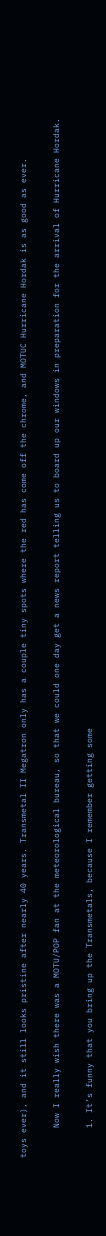toys ever), and it still looks pristine after nearly 40 years. Transmetal II Megatron only has a couple tiny spots where the red has come off the chrome, and MOTUC Hurricane Hordak is as good as ever.

      Now I really wish there was a MOTU/POP fan at the meteorological bureau, so that we could one day get a news report telling us to board up our windows in preparation for the arrival of Hurricane Hordak.

      1. It’s funny that you bring up the Transmetals, because I remember getting some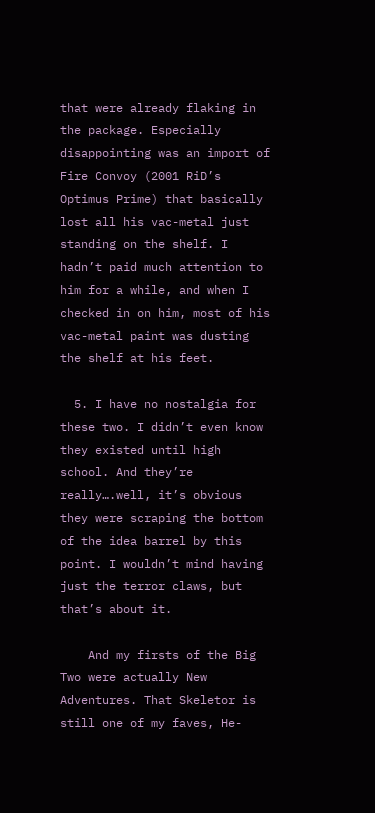that were already flaking in the package. Especially disappointing was an import of Fire Convoy (2001 RiD’s Optimus Prime) that basically lost all his vac-metal just standing on the shelf. I hadn’t paid much attention to him for a while, and when I checked in on him, most of his vac-metal paint was dusting the shelf at his feet.

  5. I have no nostalgia for these two. I didn’t even know they existed until high school. And they’re really….well, it’s obvious they were scraping the bottom of the idea barrel by this point. I wouldn’t mind having just the terror claws, but that’s about it.

    And my firsts of the Big Two were actually New Adventures. That Skeletor is still one of my faves, He-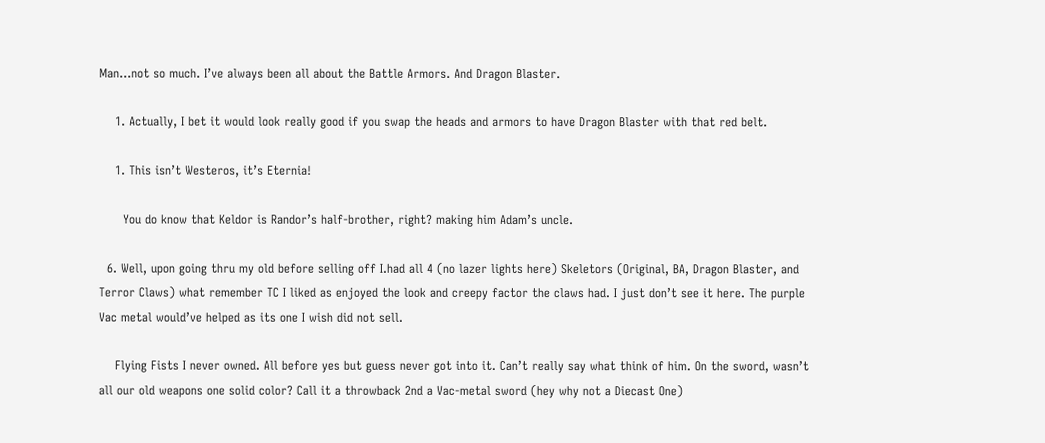Man…not so much. I’ve always been all about the Battle Armors. And Dragon Blaster.

    1. Actually, I bet it would look really good if you swap the heads and armors to have Dragon Blaster with that red belt.

    1. This isn’t Westeros, it’s Eternia!

      You do know that Keldor is Randor’s half-brother, right? making him Adam’s uncle.

  6. Well, upon going thru my old before selling off I.had all 4 (no lazer lights here) Skeletors (Original, BA, Dragon Blaster, and Terror Claws) what remember TC I liked as enjoyed the look and creepy factor the claws had. I just don’t see it here. The purple Vac metal would’ve helped as its one I wish did not sell.

    Flying Fists I never owned. All before yes but guess never got into it. Can’t really say what think of him. On the sword, wasn’t all our old weapons one solid color? Call it a throwback 2nd a Vac-metal sword (hey why not a Diecast One)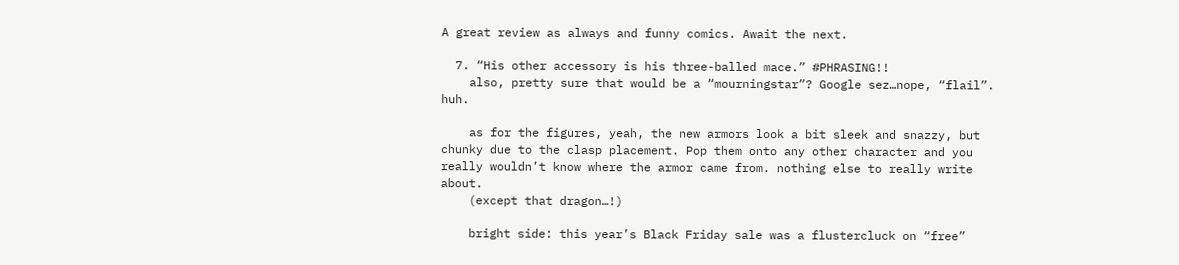A great review as always and funny comics. Await the next.

  7. “His other accessory is his three-balled mace.” #PHRASING!!
    also, pretty sure that would be a “mourningstar”? Google sez…nope, “flail”. huh.

    as for the figures, yeah, the new armors look a bit sleek and snazzy, but chunky due to the clasp placement. Pop them onto any other character and you really wouldn’t know where the armor came from. nothing else to really write about.
    (except that dragon…!)

    bright side: this year’s Black Friday sale was a flustercluck on “free”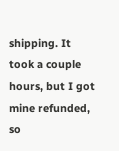shipping. It took a couple hours, but I got mine refunded, so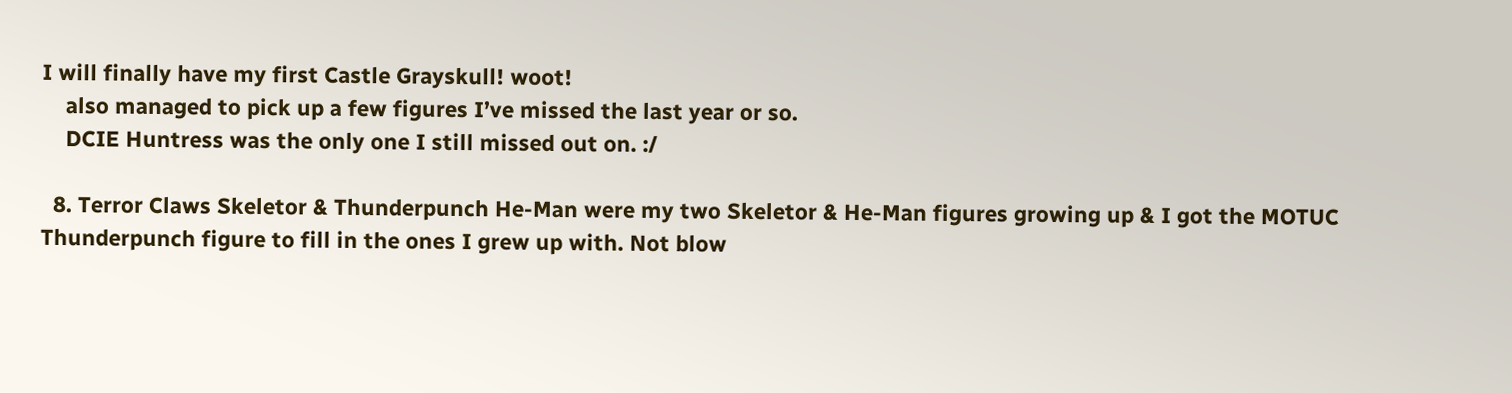I will finally have my first Castle Grayskull! woot!
    also managed to pick up a few figures I’ve missed the last year or so.
    DCIE Huntress was the only one I still missed out on. :/

  8. Terror Claws Skeletor & Thunderpunch He-Man were my two Skeletor & He-Man figures growing up & I got the MOTUC Thunderpunch figure to fill in the ones I grew up with. Not blow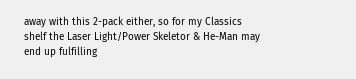away with this 2-pack either, so for my Classics shelf the Laser Light/Power Skeletor & He-Man may end up fulfilling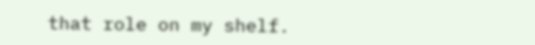that role on my shelf.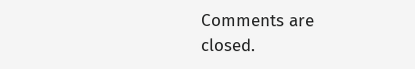Comments are closed.